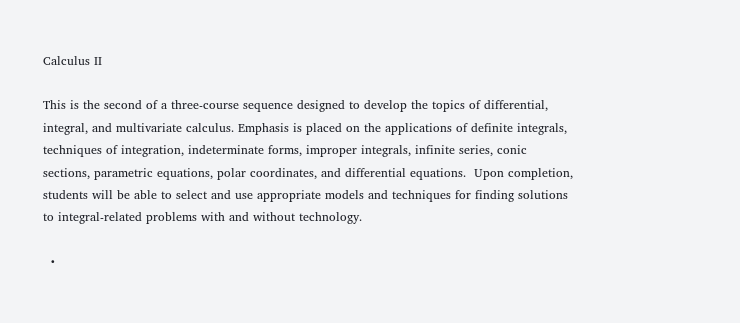Calculus II

This is the second of a three-course sequence designed to develop the topics of differential, integral, and multivariate calculus. Emphasis is placed on the applications of definite integrals, techniques of integration, indeterminate forms, improper integrals, infinite series, conic sections, parametric equations, polar coordinates, and differential equations.  Upon completion, students will be able to select and use appropriate models and techniques for finding solutions to integral-related problems with and without technology.

  •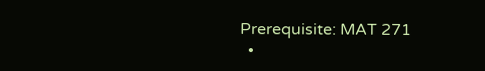Prerequisite: MAT 271
  •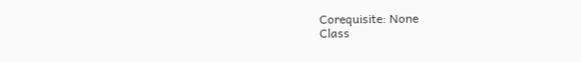Corequisite: None
Class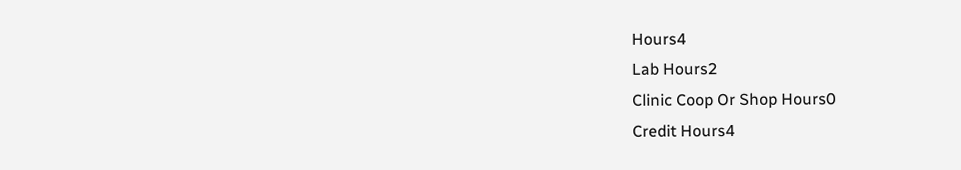Hours4
Lab Hours2
Clinic Coop Or Shop Hours0
Credit Hours4